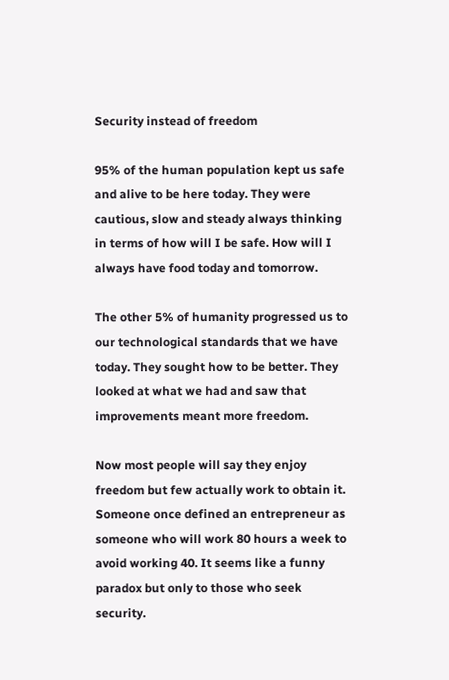Security instead of freedom

95% of the human population kept us safe and alive to be here today. They were cautious, slow and steady always thinking in terms of how will I be safe. How will I always have food today and tomorrow.

The other 5% of humanity progressed us to our technological standards that we have today. They sought how to be better. They looked at what we had and saw that improvements meant more freedom.

Now most people will say they enjoy freedom but few actually work to obtain it. Someone once defined an entrepreneur as someone who will work 80 hours a week to avoid working 40. It seems like a funny paradox but only to those who seek security.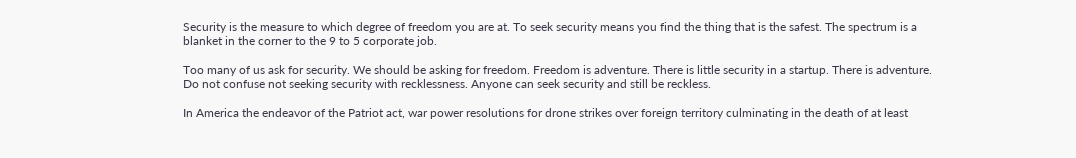Security is the measure to which degree of freedom you are at. To seek security means you find the thing that is the safest. The spectrum is a blanket in the corner to the 9 to 5 corporate job.

Too many of us ask for security. We should be asking for freedom. Freedom is adventure. There is little security in a startup. There is adventure. Do not confuse not seeking security with recklessness. Anyone can seek security and still be reckless.

In America the endeavor of the Patriot act, war power resolutions for drone strikes over foreign territory culminating in the death of at least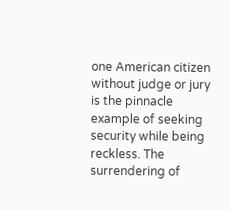one American citizen without judge or jury is the pinnacle example of seeking security while being reckless. The surrendering of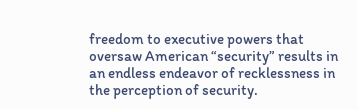freedom to executive powers that oversaw American “security” results in an endless endeavor of recklessness in the perception of security.